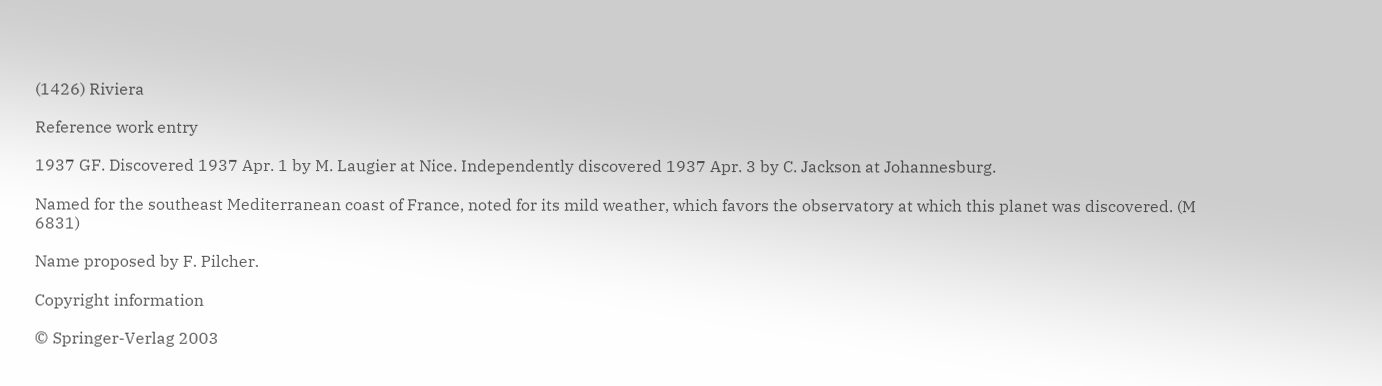(1426) Riviera

Reference work entry

1937 GF. Discovered 1937 Apr. 1 by M. Laugier at Nice. Independently discovered 1937 Apr. 3 by C. Jackson at Johannesburg.

Named for the southeast Mediterranean coast of France, noted for its mild weather, which favors the observatory at which this planet was discovered. (M 6831)

Name proposed by F. Pilcher.

Copyright information

© Springer-Verlag 2003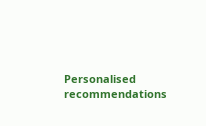Personalised recommendations